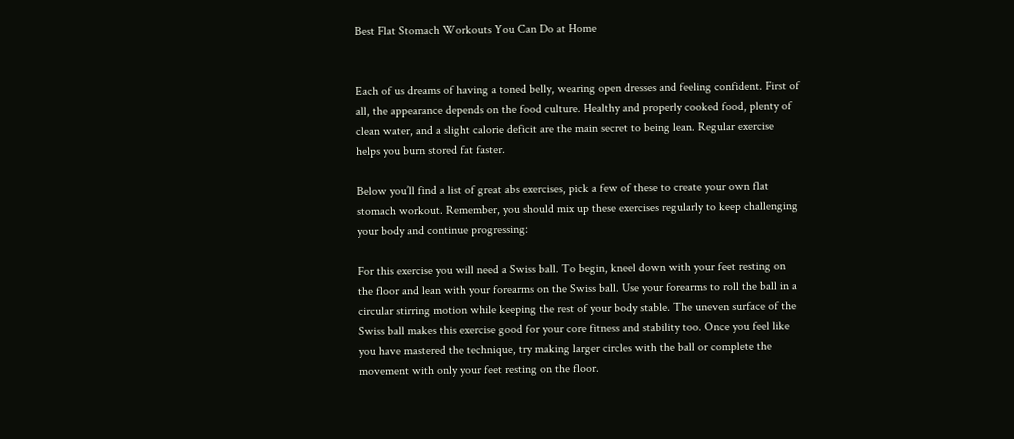Best Flat Stomach Workouts You Can Do at Home


Each of us dreams of having a toned belly, wearing open dresses and feeling confident. First of all, the appearance depends on the food culture. Healthy and properly cooked food, plenty of clean water, and a slight calorie deficit are the main secret to being lean. Regular exercise helps you burn stored fat faster.

Below you’ll find a list of great abs exercises, pick a few of these to create your own flat stomach workout. Remember, you should mix up these exercises regularly to keep challenging your body and continue progressing:

For this exercise you will need a Swiss ball. To begin, kneel down with your feet resting on the floor and lean with your forearms on the Swiss ball. Use your forearms to roll the ball in a circular stirring motion while keeping the rest of your body stable. The uneven surface of the Swiss ball makes this exercise good for your core fitness and stability too. Once you feel like you have mastered the technique, try making larger circles with the ball or complete the movement with only your feet resting on the floor.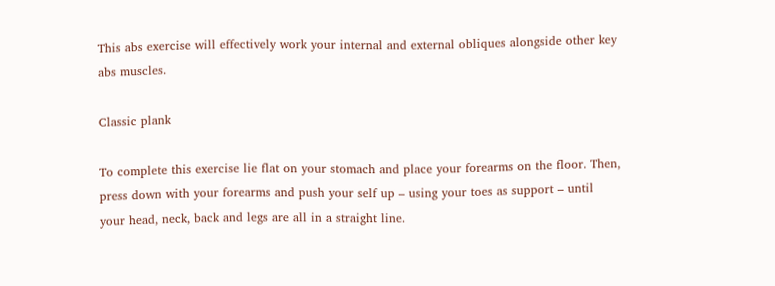This abs exercise will effectively work your internal and external obliques alongside other key abs muscles.

Classic plank

To complete this exercise lie flat on your stomach and place your forearms on the floor. Then, press down with your forearms and push your self up – using your toes as support – until your head, neck, back and legs are all in a straight line.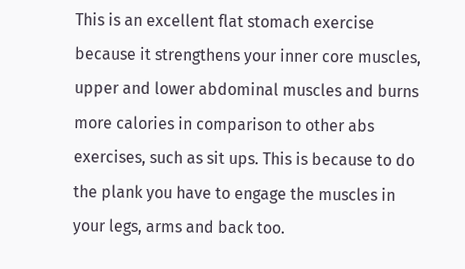This is an excellent flat stomach exercise because it strengthens your inner core muscles, upper and lower abdominal muscles and burns more calories in comparison to other abs exercises, such as sit ups. This is because to do the plank you have to engage the muscles in your legs, arms and back too.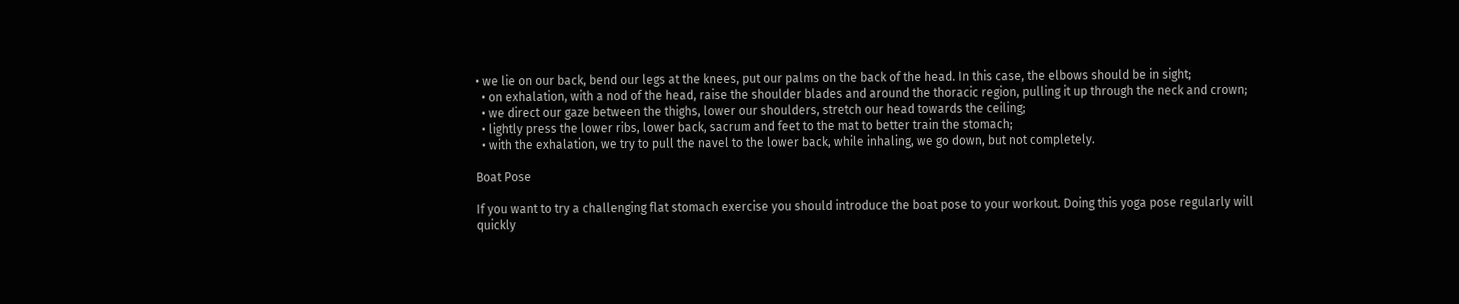• we lie on our back, bend our legs at the knees, put our palms on the back of the head. In this case, the elbows should be in sight;
  • on exhalation, with a nod of the head, raise the shoulder blades and around the thoracic region, pulling it up through the neck and crown;
  • we direct our gaze between the thighs, lower our shoulders, stretch our head towards the ceiling;
  • lightly press the lower ribs, lower back, sacrum and feet to the mat to better train the stomach;
  • with the exhalation, we try to pull the navel to the lower back, while inhaling, we go down, but not completely.

Boat Pose

If you want to try a challenging flat stomach exercise you should introduce the boat pose to your workout. Doing this yoga pose regularly will quickly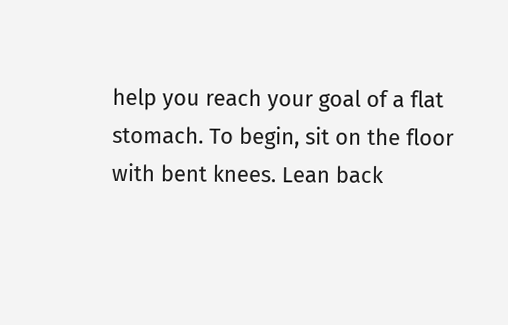help you reach your goal of a flat stomach. To begin, sit on the floor with bent knees. Lean back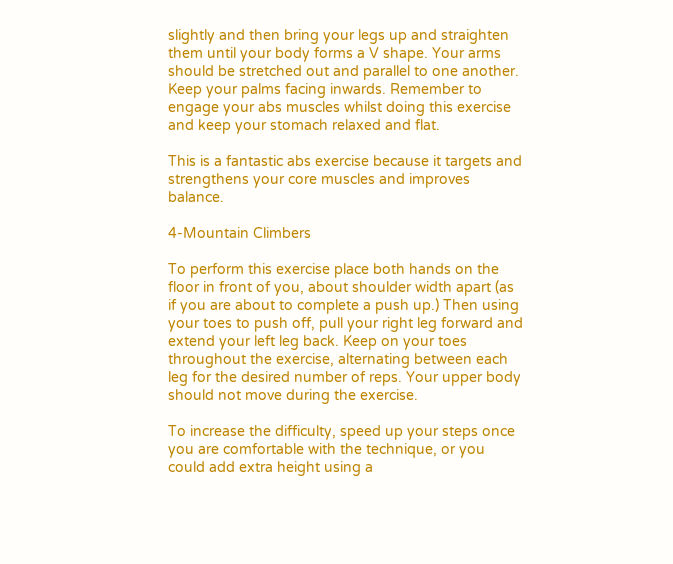slightly and then bring your legs up and straighten them until your body forms a V shape. Your arms should be stretched out and parallel to one another. Keep your palms facing inwards. Remember to engage your abs muscles whilst doing this exercise and keep your stomach relaxed and flat.

This is a fantastic abs exercise because it targets and strengthens your core muscles and improves balance.

4-Mountain Climbers

To perform this exercise place both hands on the floor in front of you, about shoulder width apart (as if you are about to complete a push up.) Then using your toes to push off, pull your right leg forward and extend your left leg back. Keep on your toes throughout the exercise, alternating between each leg for the desired number of reps. Your upper body should not move during the exercise.

To increase the difficulty, speed up your steps once you are comfortable with the technique, or you could add extra height using a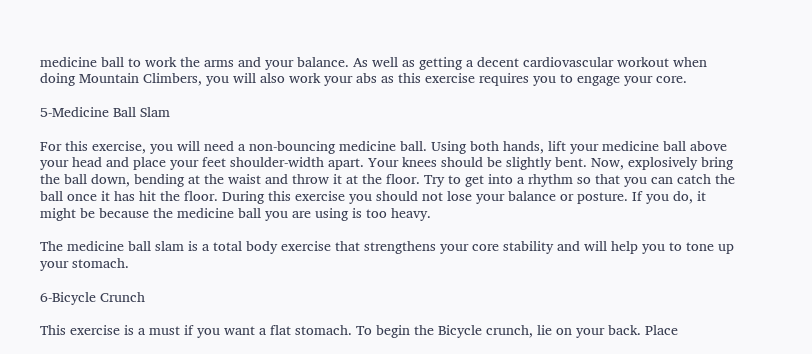medicine ball to work the arms and your balance. As well as getting a decent cardiovascular workout when doing Mountain Climbers, you will also work your abs as this exercise requires you to engage your core.

5-Medicine Ball Slam

For this exercise, you will need a non-bouncing medicine ball. Using both hands, lift your medicine ball above your head and place your feet shoulder-width apart. Your knees should be slightly bent. Now, explosively bring the ball down, bending at the waist and throw it at the floor. Try to get into a rhythm so that you can catch the ball once it has hit the floor. During this exercise you should not lose your balance or posture. If you do, it might be because the medicine ball you are using is too heavy.

The medicine ball slam is a total body exercise that strengthens your core stability and will help you to tone up your stomach.

6-Bicycle Crunch

This exercise is a must if you want a flat stomach. To begin the Bicycle crunch, lie on your back. Place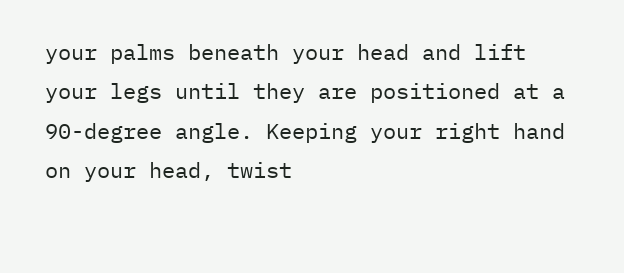your palms beneath your head and lift your legs until they are positioned at a 90-degree angle. Keeping your right hand on your head, twist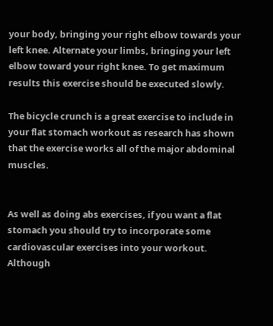your body, bringing your right elbow towards your left knee. Alternate your limbs, bringing your left elbow toward your right knee. To get maximum results this exercise should be executed slowly.

The bicycle crunch is a great exercise to include in your flat stomach workout as research has shown that the exercise works all of the major abdominal muscles.


As well as doing abs exercises, if you want a flat stomach you should try to incorporate some cardiovascular exercises into your workout. Although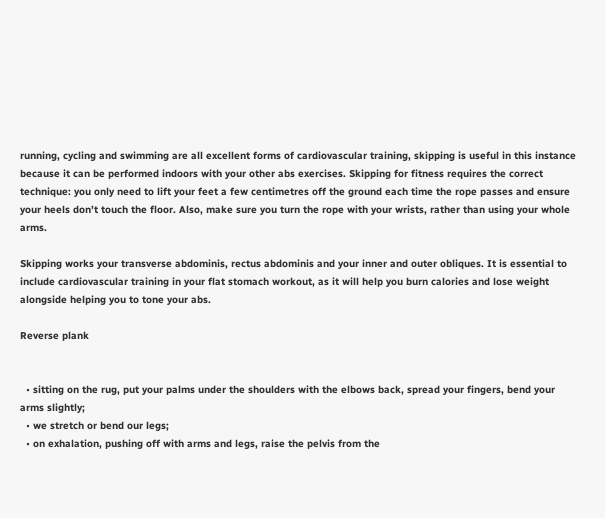running, cycling and swimming are all excellent forms of cardiovascular training, skipping is useful in this instance because it can be performed indoors with your other abs exercises. Skipping for fitness requires the correct technique: you only need to lift your feet a few centimetres off the ground each time the rope passes and ensure your heels don’t touch the floor. Also, make sure you turn the rope with your wrists, rather than using your whole arms.

Skipping works your transverse abdominis, rectus abdominis and your inner and outer obliques. It is essential to include cardiovascular training in your flat stomach workout, as it will help you burn calories and lose weight alongside helping you to tone your abs.

Reverse plank


  • sitting on the rug, put your palms under the shoulders with the elbows back, spread your fingers, bend your arms slightly;
  • we stretch or bend our legs;
  • on exhalation, pushing off with arms and legs, raise the pelvis from the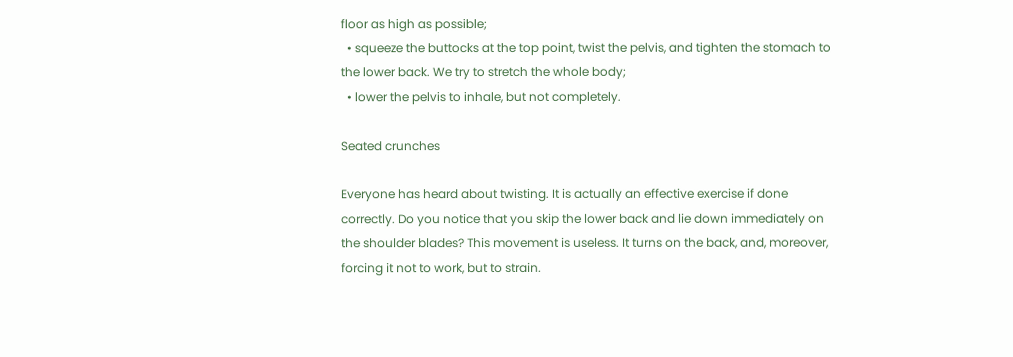floor as high as possible;
  • squeeze the buttocks at the top point, twist the pelvis, and tighten the stomach to the lower back. We try to stretch the whole body;
  • lower the pelvis to inhale, but not completely.

Seated crunches

Everyone has heard about twisting. It is actually an effective exercise if done correctly. Do you notice that you skip the lower back and lie down immediately on the shoulder blades? This movement is useless. It turns on the back, and, moreover, forcing it not to work, but to strain.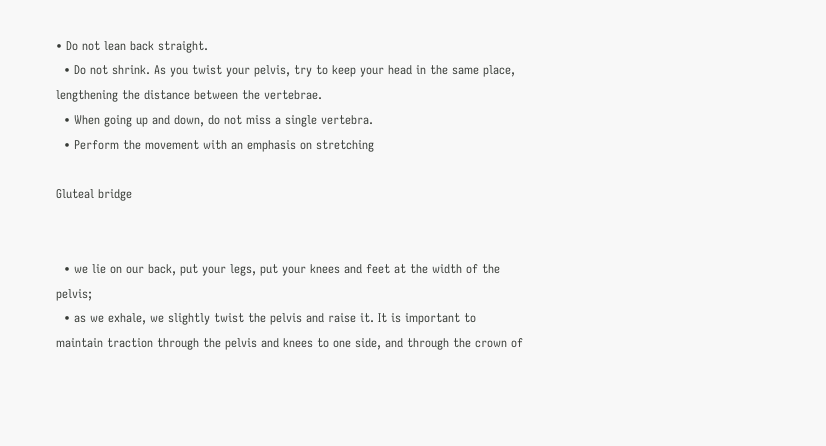• Do not lean back straight.
  • Do not shrink. As you twist your pelvis, try to keep your head in the same place, lengthening the distance between the vertebrae.
  • When going up and down, do not miss a single vertebra.
  • Perform the movement with an emphasis on stretching

Gluteal bridge


  • we lie on our back, put your legs, put your knees and feet at the width of the pelvis;
  • as we exhale, we slightly twist the pelvis and raise it. It is important to maintain traction through the pelvis and knees to one side, and through the crown of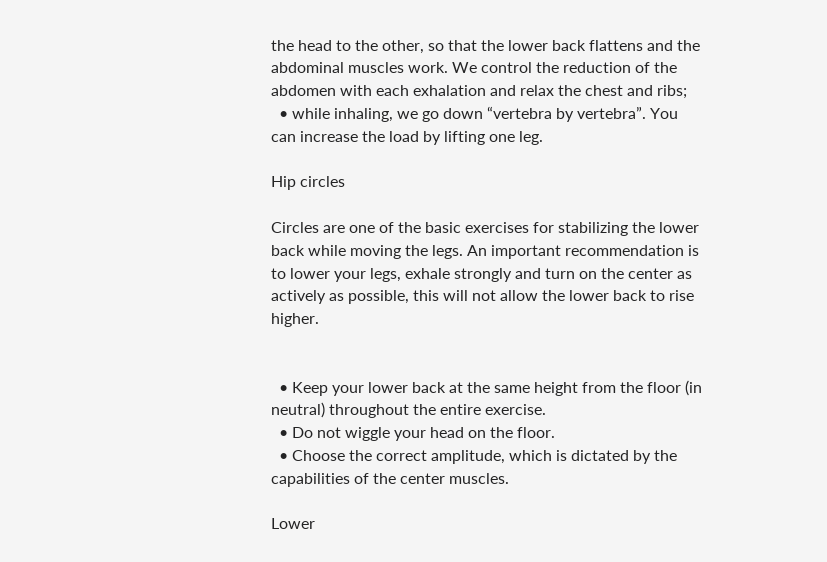the head to the other, so that the lower back flattens and the abdominal muscles work. We control the reduction of the abdomen with each exhalation and relax the chest and ribs;
  • while inhaling, we go down “vertebra by vertebra”. You can increase the load by lifting one leg.

Hip circles

Circles are one of the basic exercises for stabilizing the lower back while moving the legs. An important recommendation is to lower your legs, exhale strongly and turn on the center as actively as possible, this will not allow the lower back to rise higher.


  • Keep your lower back at the same height from the floor (in neutral) throughout the entire exercise.
  • Do not wiggle your head on the floor.
  • Choose the correct amplitude, which is dictated by the capabilities of the center muscles.

Lower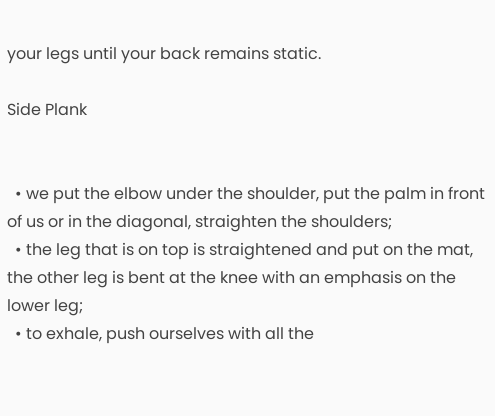your legs until your back remains static.

Side Plank


  • we put the elbow under the shoulder, put the palm in front of us or in the diagonal, straighten the shoulders;
  • the leg that is on top is straightened and put on the mat, the other leg is bent at the knee with an emphasis on the lower leg;
  • to exhale, push ourselves with all the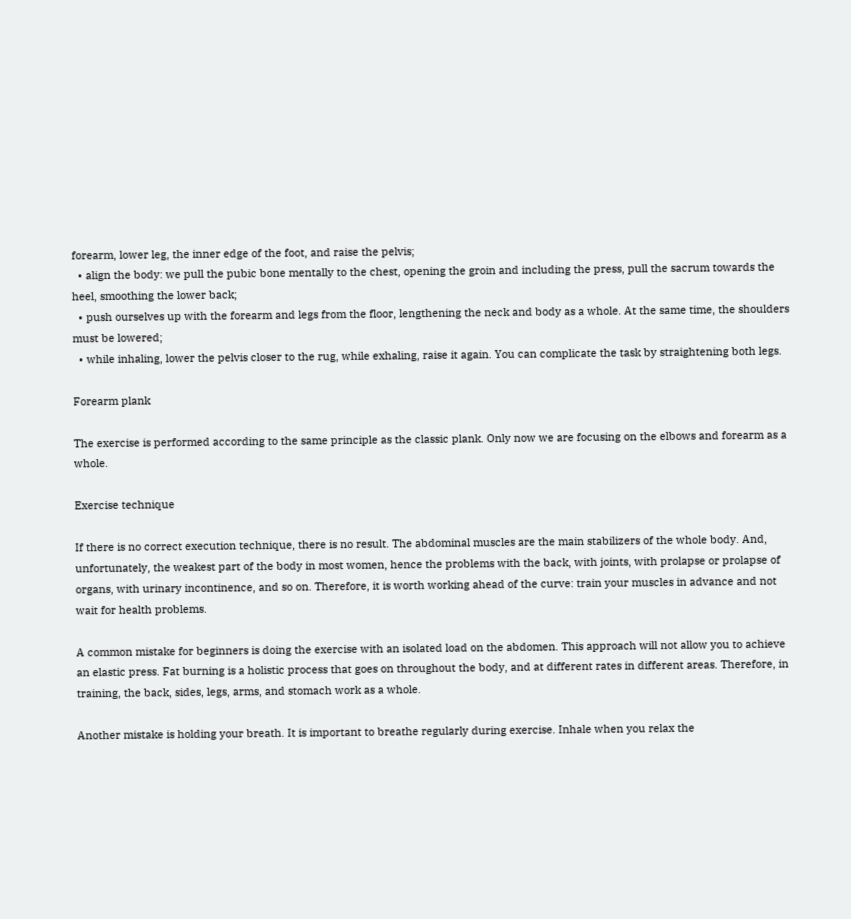forearm, lower leg, the inner edge of the foot, and raise the pelvis;
  • align the body: we pull the pubic bone mentally to the chest, opening the groin and including the press, pull the sacrum towards the heel, smoothing the lower back;
  • push ourselves up with the forearm and legs from the floor, lengthening the neck and body as a whole. At the same time, the shoulders must be lowered;
  • while inhaling, lower the pelvis closer to the rug, while exhaling, raise it again. You can complicate the task by straightening both legs.

Forearm plank

The exercise is performed according to the same principle as the classic plank. Only now we are focusing on the elbows and forearm as a whole.

Exercise technique

If there is no correct execution technique, there is no result. The abdominal muscles are the main stabilizers of the whole body. And, unfortunately, the weakest part of the body in most women, hence the problems with the back, with joints, with prolapse or prolapse of organs, with urinary incontinence, and so on. Therefore, it is worth working ahead of the curve: train your muscles in advance and not wait for health problems.

A common mistake for beginners is doing the exercise with an isolated load on the abdomen. This approach will not allow you to achieve an elastic press. Fat burning is a holistic process that goes on throughout the body, and at different rates in different areas. Therefore, in training, the back, sides, legs, arms, and stomach work as a whole.

Another mistake is holding your breath. It is important to breathe regularly during exercise. Inhale when you relax the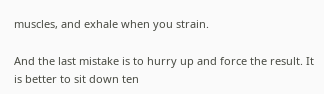muscles, and exhale when you strain.

And the last mistake is to hurry up and force the result. It is better to sit down ten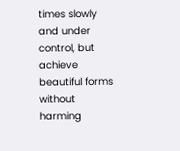times slowly and under control, but achieve beautiful forms without harming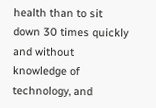health than to sit down 30 times quickly and without knowledge of technology, and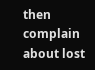then complain about lost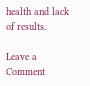health and lack of results.

Leave a Comment